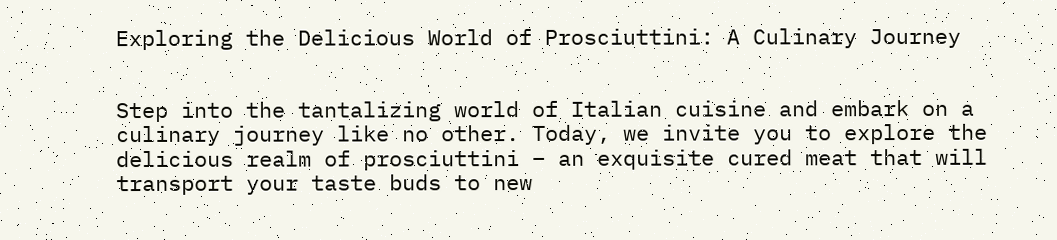Exploring the Delicious World of Prosciuttini: A Culinary Journey


Step into the tantalizing world of Italian cuisine and embark on a culinary journey like no other. Today, we invite you to explore the delicious realm of prosciuttini – an exquisite cured meat that will transport your taste buds to new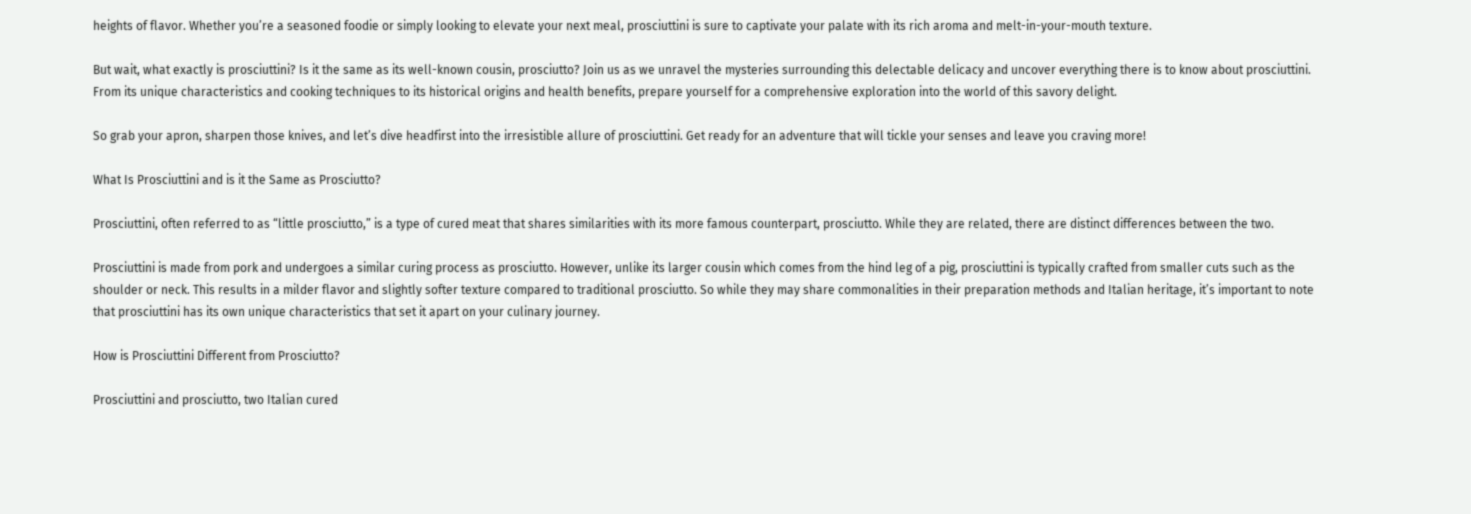heights of flavor. Whether you’re a seasoned foodie or simply looking to elevate your next meal, prosciuttini is sure to captivate your palate with its rich aroma and melt-in-your-mouth texture.

But wait, what exactly is prosciuttini? Is it the same as its well-known cousin, prosciutto? Join us as we unravel the mysteries surrounding this delectable delicacy and uncover everything there is to know about prosciuttini. From its unique characteristics and cooking techniques to its historical origins and health benefits, prepare yourself for a comprehensive exploration into the world of this savory delight.

So grab your apron, sharpen those knives, and let’s dive headfirst into the irresistible allure of prosciuttini. Get ready for an adventure that will tickle your senses and leave you craving more!

What Is Prosciuttini and is it the Same as Prosciutto?

Prosciuttini, often referred to as “little prosciutto,” is a type of cured meat that shares similarities with its more famous counterpart, prosciutto. While they are related, there are distinct differences between the two.

Prosciuttini is made from pork and undergoes a similar curing process as prosciutto. However, unlike its larger cousin which comes from the hind leg of a pig, prosciuttini is typically crafted from smaller cuts such as the shoulder or neck. This results in a milder flavor and slightly softer texture compared to traditional prosciutto. So while they may share commonalities in their preparation methods and Italian heritage, it’s important to note that prosciuttini has its own unique characteristics that set it apart on your culinary journey.

How is Prosciuttini Different from Prosciutto?

Prosciuttini and prosciutto, two Italian cured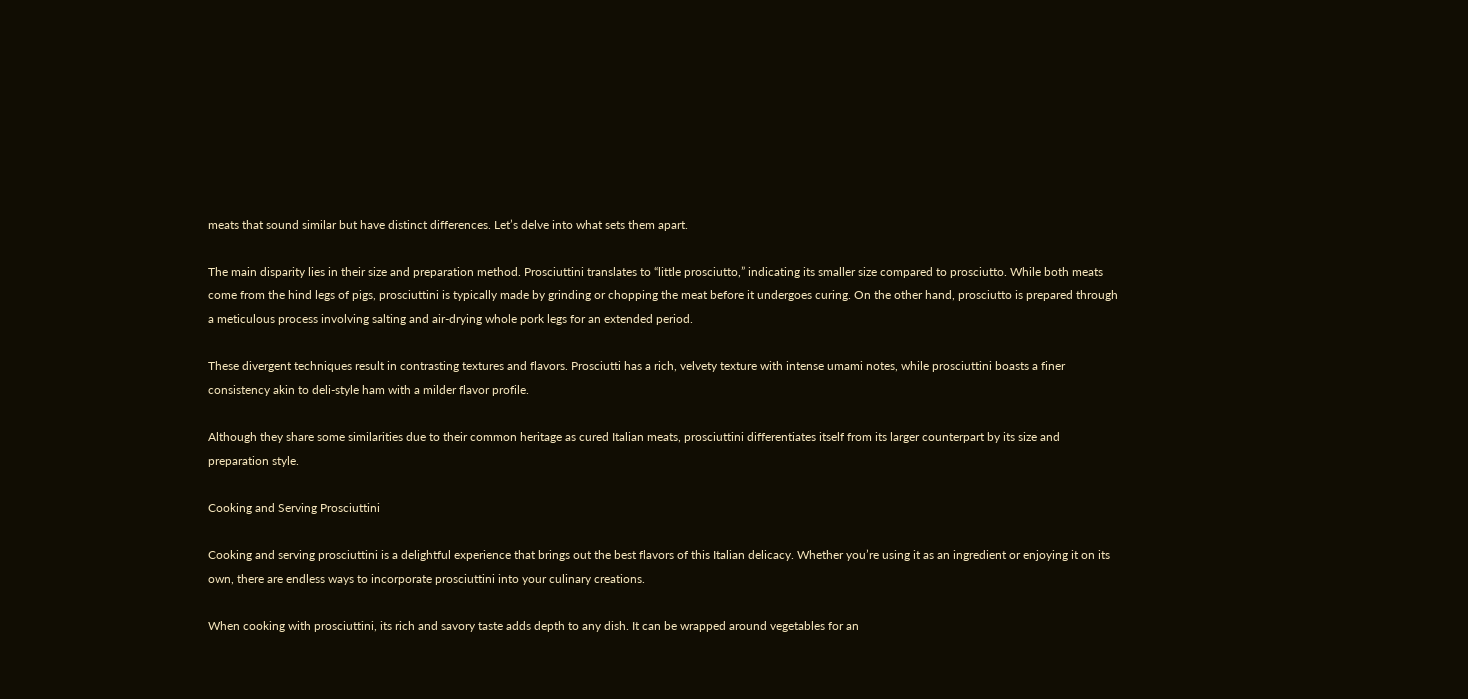meats that sound similar but have distinct differences. Let’s delve into what sets them apart.

The main disparity lies in their size and preparation method. Prosciuttini translates to “little prosciutto,” indicating its smaller size compared to prosciutto. While both meats come from the hind legs of pigs, prosciuttini is typically made by grinding or chopping the meat before it undergoes curing. On the other hand, prosciutto is prepared through a meticulous process involving salting and air-drying whole pork legs for an extended period.

These divergent techniques result in contrasting textures and flavors. Prosciutti has a rich, velvety texture with intense umami notes, while prosciuttini boasts a finer consistency akin to deli-style ham with a milder flavor profile.

Although they share some similarities due to their common heritage as cured Italian meats, prosciuttini differentiates itself from its larger counterpart by its size and preparation style.

Cooking and Serving Prosciuttini

Cooking and serving prosciuttini is a delightful experience that brings out the best flavors of this Italian delicacy. Whether you’re using it as an ingredient or enjoying it on its own, there are endless ways to incorporate prosciuttini into your culinary creations.

When cooking with prosciuttini, its rich and savory taste adds depth to any dish. It can be wrapped around vegetables for an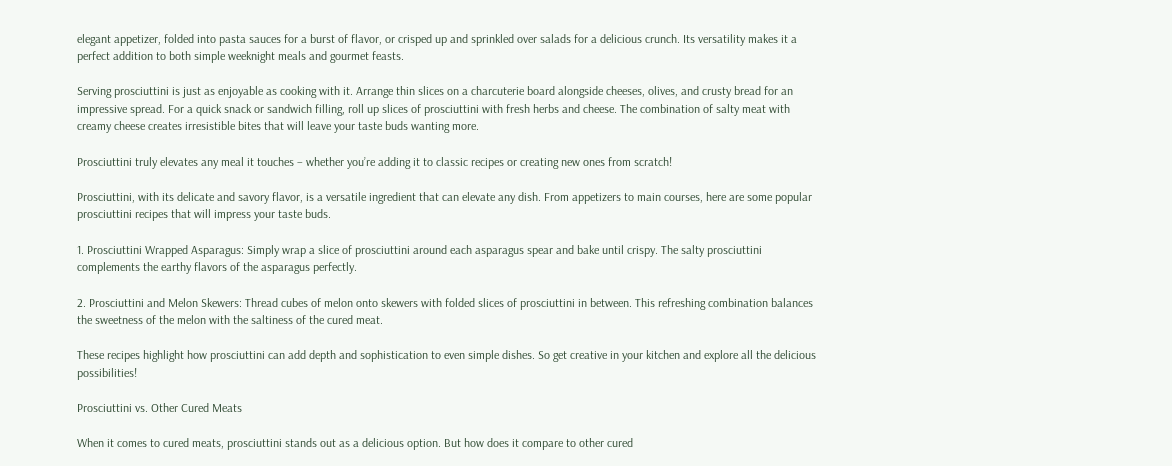elegant appetizer, folded into pasta sauces for a burst of flavor, or crisped up and sprinkled over salads for a delicious crunch. Its versatility makes it a perfect addition to both simple weeknight meals and gourmet feasts.

Serving prosciuttini is just as enjoyable as cooking with it. Arrange thin slices on a charcuterie board alongside cheeses, olives, and crusty bread for an impressive spread. For a quick snack or sandwich filling, roll up slices of prosciuttini with fresh herbs and cheese. The combination of salty meat with creamy cheese creates irresistible bites that will leave your taste buds wanting more.

Prosciuttini truly elevates any meal it touches – whether you’re adding it to classic recipes or creating new ones from scratch!

Prosciuttini, with its delicate and savory flavor, is a versatile ingredient that can elevate any dish. From appetizers to main courses, here are some popular prosciuttini recipes that will impress your taste buds.

1. Prosciuttini Wrapped Asparagus: Simply wrap a slice of prosciuttini around each asparagus spear and bake until crispy. The salty prosciuttini complements the earthy flavors of the asparagus perfectly.

2. Prosciuttini and Melon Skewers: Thread cubes of melon onto skewers with folded slices of prosciuttini in between. This refreshing combination balances the sweetness of the melon with the saltiness of the cured meat.

These recipes highlight how prosciuttini can add depth and sophistication to even simple dishes. So get creative in your kitchen and explore all the delicious possibilities!

Prosciuttini vs. Other Cured Meats

When it comes to cured meats, prosciuttini stands out as a delicious option. But how does it compare to other cured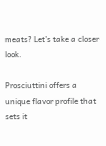meats? Let’s take a closer look.

Prosciuttini offers a unique flavor profile that sets it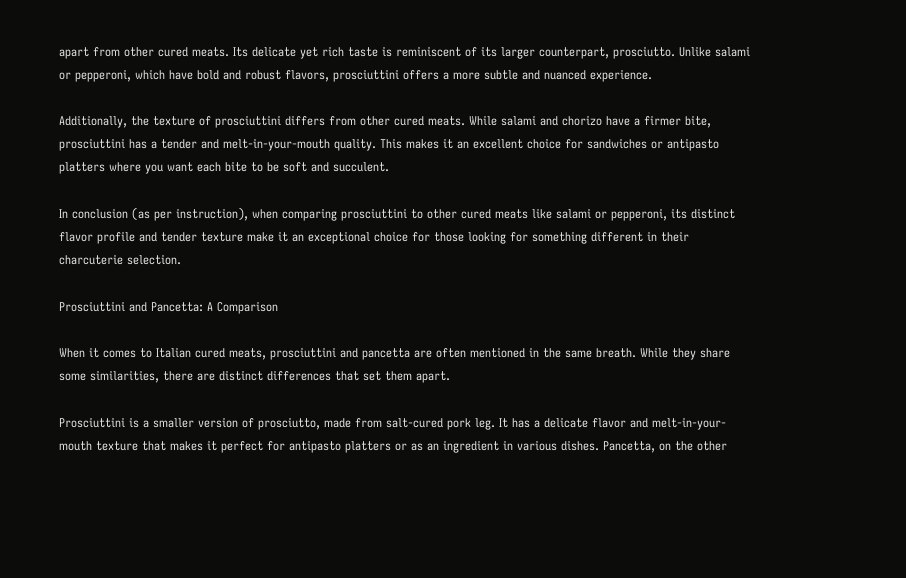apart from other cured meats. Its delicate yet rich taste is reminiscent of its larger counterpart, prosciutto. Unlike salami or pepperoni, which have bold and robust flavors, prosciuttini offers a more subtle and nuanced experience.

Additionally, the texture of prosciuttini differs from other cured meats. While salami and chorizo have a firmer bite, prosciuttini has a tender and melt-in-your-mouth quality. This makes it an excellent choice for sandwiches or antipasto platters where you want each bite to be soft and succulent.

In conclusion (as per instruction), when comparing prosciuttini to other cured meats like salami or pepperoni, its distinct flavor profile and tender texture make it an exceptional choice for those looking for something different in their charcuterie selection.

Prosciuttini and Pancetta: A Comparison

When it comes to Italian cured meats, prosciuttini and pancetta are often mentioned in the same breath. While they share some similarities, there are distinct differences that set them apart.

Prosciuttini is a smaller version of prosciutto, made from salt-cured pork leg. It has a delicate flavor and melt-in-your-mouth texture that makes it perfect for antipasto platters or as an ingredient in various dishes. Pancetta, on the other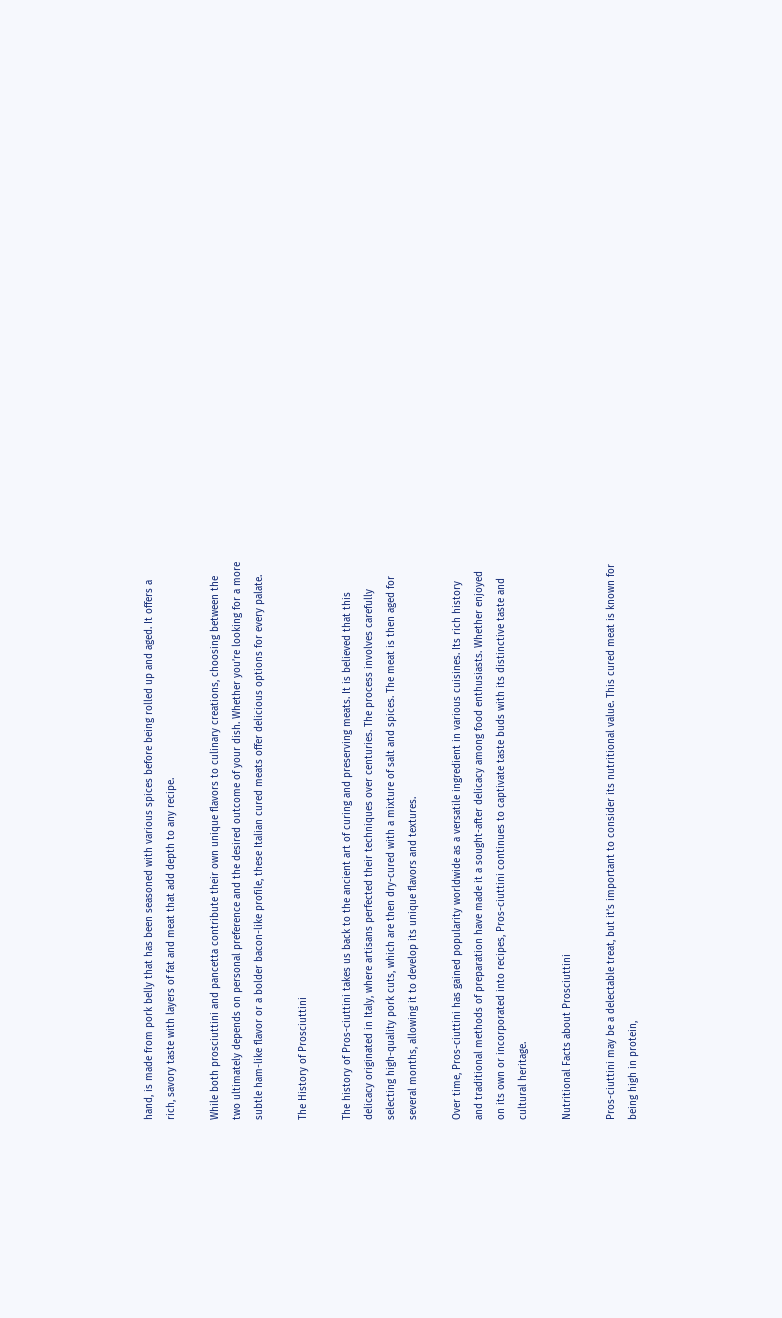hand, is made from pork belly that has been seasoned with various spices before being rolled up and aged. It offers a rich, savory taste with layers of fat and meat that add depth to any recipe.

While both prosciuttini and pancetta contribute their own unique flavors to culinary creations, choosing between the two ultimately depends on personal preference and the desired outcome of your dish. Whether you’re looking for a more subtle ham-like flavor or a bolder bacon-like profile, these Italian cured meats offer delicious options for every palate.

The History of Prosciuttini

The history of Pros-ciuttini takes us back to the ancient art of curing and preserving meats. It is believed that this delicacy originated in Italy, where artisans perfected their techniques over centuries. The process involves carefully selecting high-quality pork cuts, which are then dry-cured with a mixture of salt and spices. The meat is then aged for several months, allowing it to develop its unique flavors and textures.

Over time, Pros-ciuttini has gained popularity worldwide as a versatile ingredient in various cuisines. Its rich history and traditional methods of preparation have made it a sought-after delicacy among food enthusiasts. Whether enjoyed on its own or incorporated into recipes, Pros-ciuttini continues to captivate taste buds with its distinctive taste and cultural heritage.

Nutritional Facts about Prosciuttini

Pros-ciuttini may be a delectable treat, but it’s important to consider its nutritional value. This cured meat is known for being high in protein,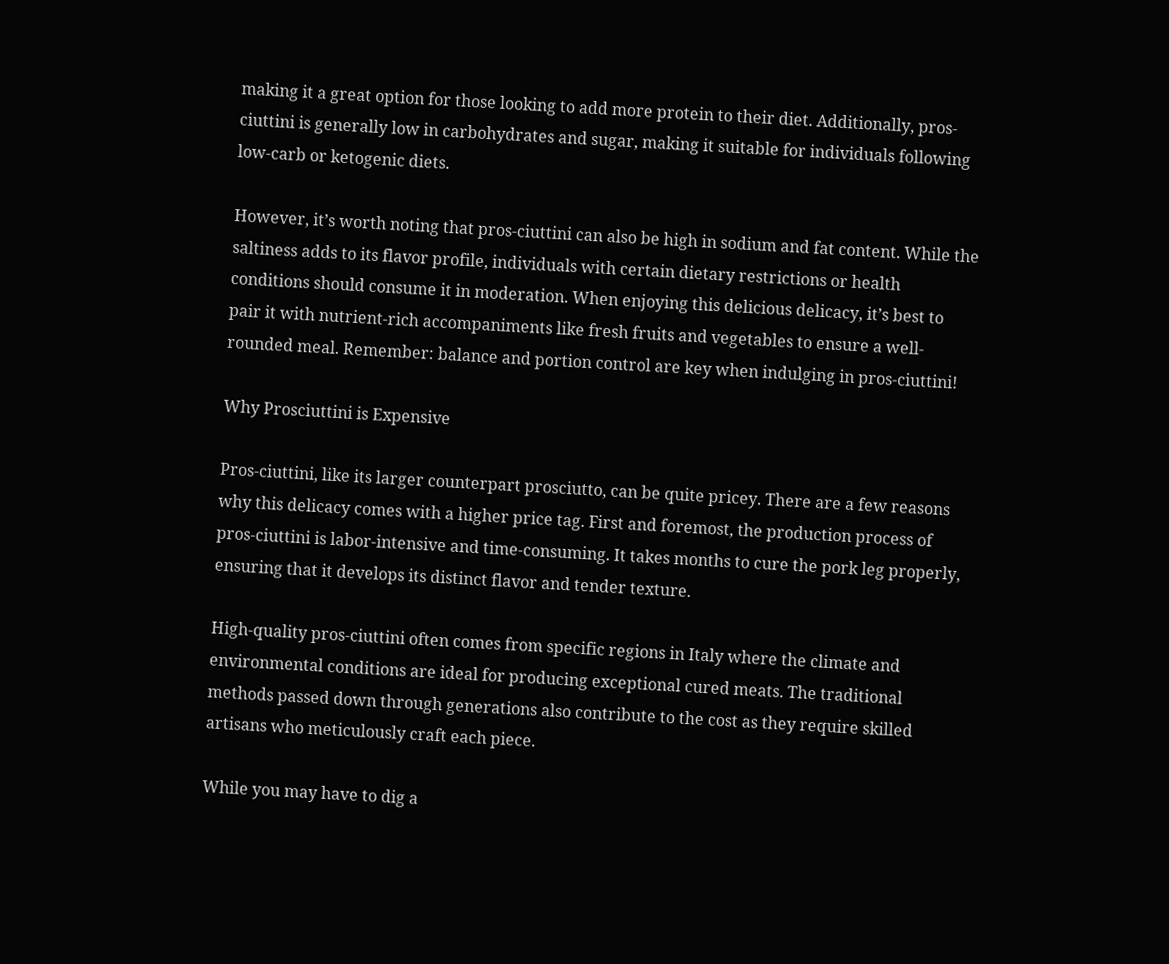making it a great option for those looking to add more protein to their diet. Additionally, pros-ciuttini is generally low in carbohydrates and sugar, making it suitable for individuals following low-carb or ketogenic diets.

However, it’s worth noting that pros-ciuttini can also be high in sodium and fat content. While the saltiness adds to its flavor profile, individuals with certain dietary restrictions or health conditions should consume it in moderation. When enjoying this delicious delicacy, it’s best to pair it with nutrient-rich accompaniments like fresh fruits and vegetables to ensure a well-rounded meal. Remember: balance and portion control are key when indulging in pros-ciuttini!

Why Prosciuttini is Expensive

Pros-ciuttini, like its larger counterpart prosciutto, can be quite pricey. There are a few reasons why this delicacy comes with a higher price tag. First and foremost, the production process of pros-ciuttini is labor-intensive and time-consuming. It takes months to cure the pork leg properly, ensuring that it develops its distinct flavor and tender texture.

High-quality pros-ciuttini often comes from specific regions in Italy where the climate and environmental conditions are ideal for producing exceptional cured meats. The traditional methods passed down through generations also contribute to the cost as they require skilled artisans who meticulously craft each piece.

While you may have to dig a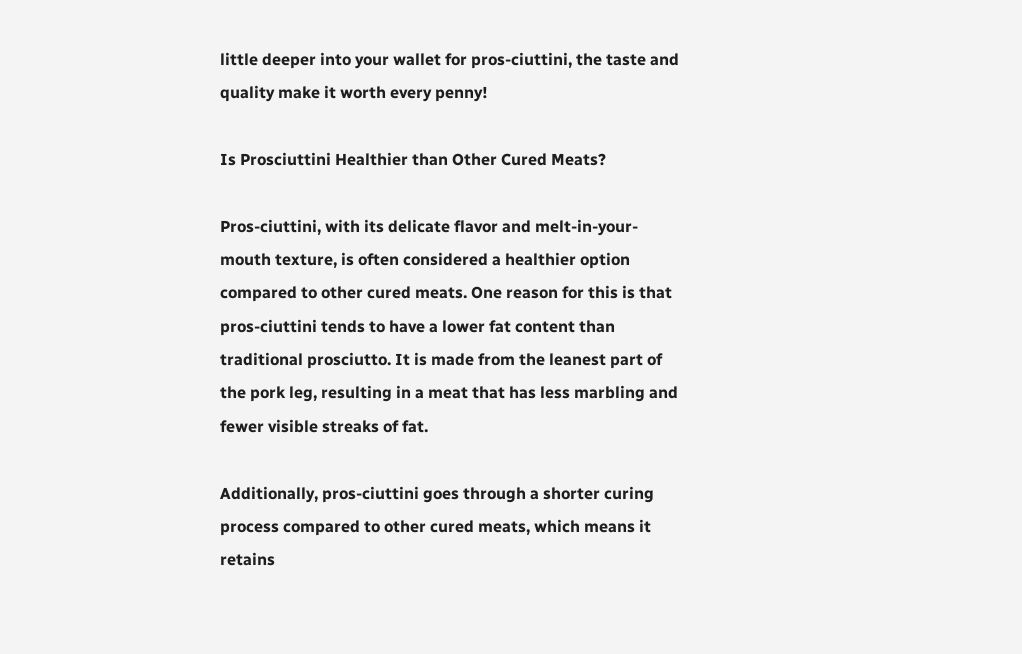little deeper into your wallet for pros-ciuttini, the taste and quality make it worth every penny!

Is Prosciuttini Healthier than Other Cured Meats?

Pros-ciuttini, with its delicate flavor and melt-in-your-mouth texture, is often considered a healthier option compared to other cured meats. One reason for this is that pros-ciuttini tends to have a lower fat content than traditional prosciutto. It is made from the leanest part of the pork leg, resulting in a meat that has less marbling and fewer visible streaks of fat.

Additionally, pros-ciuttini goes through a shorter curing process compared to other cured meats, which means it retains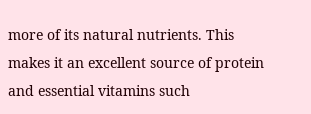more of its natural nutrients. This makes it an excellent source of protein and essential vitamins such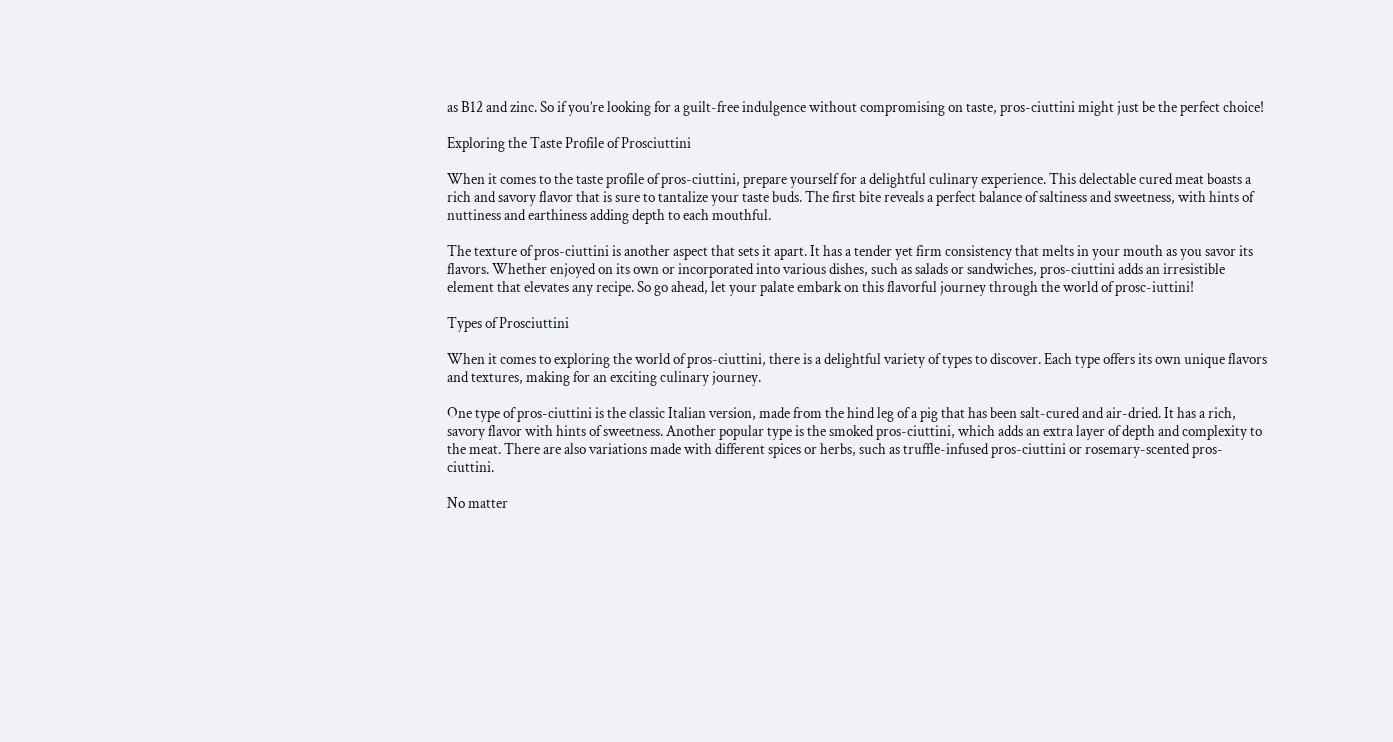as B12 and zinc. So if you’re looking for a guilt-free indulgence without compromising on taste, pros-ciuttini might just be the perfect choice!

Exploring the Taste Profile of Prosciuttini

When it comes to the taste profile of pros-ciuttini, prepare yourself for a delightful culinary experience. This delectable cured meat boasts a rich and savory flavor that is sure to tantalize your taste buds. The first bite reveals a perfect balance of saltiness and sweetness, with hints of nuttiness and earthiness adding depth to each mouthful.

The texture of pros-ciuttini is another aspect that sets it apart. It has a tender yet firm consistency that melts in your mouth as you savor its flavors. Whether enjoyed on its own or incorporated into various dishes, such as salads or sandwiches, pros-ciuttini adds an irresistible element that elevates any recipe. So go ahead, let your palate embark on this flavorful journey through the world of prosc-iuttini!

Types of Prosciuttini

When it comes to exploring the world of pros-ciuttini, there is a delightful variety of types to discover. Each type offers its own unique flavors and textures, making for an exciting culinary journey.

One type of pros-ciuttini is the classic Italian version, made from the hind leg of a pig that has been salt-cured and air-dried. It has a rich, savory flavor with hints of sweetness. Another popular type is the smoked pros-ciuttini, which adds an extra layer of depth and complexity to the meat. There are also variations made with different spices or herbs, such as truffle-infused pros-ciuttini or rosemary-scented pros-ciuttini.

No matter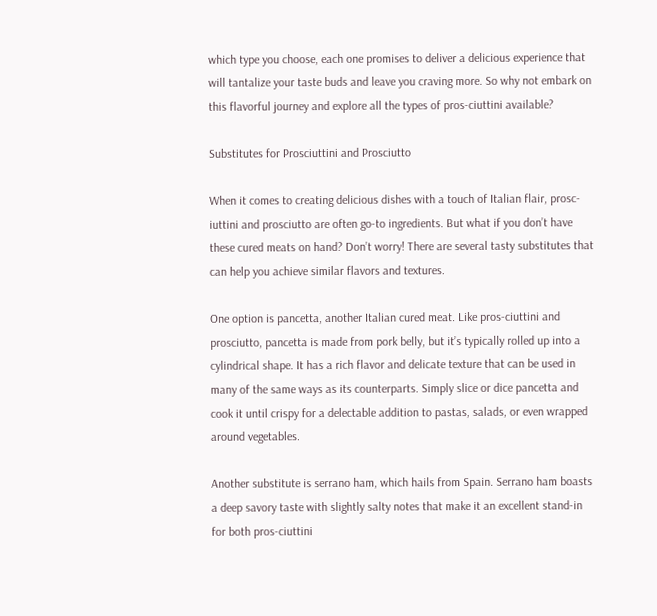which type you choose, each one promises to deliver a delicious experience that will tantalize your taste buds and leave you craving more. So why not embark on this flavorful journey and explore all the types of pros-ciuttini available?

Substitutes for Prosciuttini and Prosciutto

When it comes to creating delicious dishes with a touch of Italian flair, prosc-iuttini and prosciutto are often go-to ingredients. But what if you don’t have these cured meats on hand? Don’t worry! There are several tasty substitutes that can help you achieve similar flavors and textures.

One option is pancetta, another Italian cured meat. Like pros-ciuttini and prosciutto, pancetta is made from pork belly, but it’s typically rolled up into a cylindrical shape. It has a rich flavor and delicate texture that can be used in many of the same ways as its counterparts. Simply slice or dice pancetta and cook it until crispy for a delectable addition to pastas, salads, or even wrapped around vegetables.

Another substitute is serrano ham, which hails from Spain. Serrano ham boasts a deep savory taste with slightly salty notes that make it an excellent stand-in for both pros-ciuttini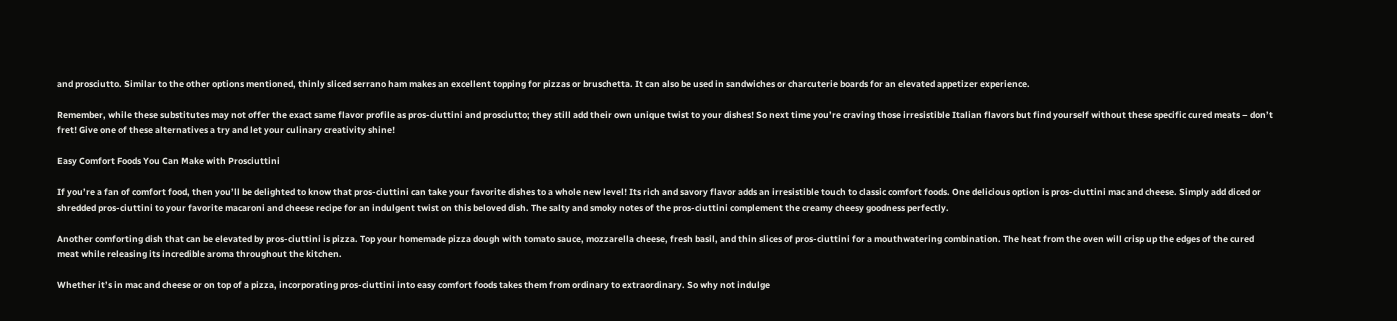and prosciutto. Similar to the other options mentioned, thinly sliced serrano ham makes an excellent topping for pizzas or bruschetta. It can also be used in sandwiches or charcuterie boards for an elevated appetizer experience.

Remember, while these substitutes may not offer the exact same flavor profile as pros-ciuttini and prosciutto; they still add their own unique twist to your dishes! So next time you’re craving those irresistible Italian flavors but find yourself without these specific cured meats – don’t fret! Give one of these alternatives a try and let your culinary creativity shine!

Easy Comfort Foods You Can Make with Prosciuttini

If you’re a fan of comfort food, then you’ll be delighted to know that pros-ciuttini can take your favorite dishes to a whole new level! Its rich and savory flavor adds an irresistible touch to classic comfort foods. One delicious option is pros-ciuttini mac and cheese. Simply add diced or shredded pros-ciuttini to your favorite macaroni and cheese recipe for an indulgent twist on this beloved dish. The salty and smoky notes of the pros-ciuttini complement the creamy cheesy goodness perfectly.

Another comforting dish that can be elevated by pros-ciuttini is pizza. Top your homemade pizza dough with tomato sauce, mozzarella cheese, fresh basil, and thin slices of pros-ciuttini for a mouthwatering combination. The heat from the oven will crisp up the edges of the cured meat while releasing its incredible aroma throughout the kitchen.

Whether it’s in mac and cheese or on top of a pizza, incorporating pros-ciuttini into easy comfort foods takes them from ordinary to extraordinary. So why not indulge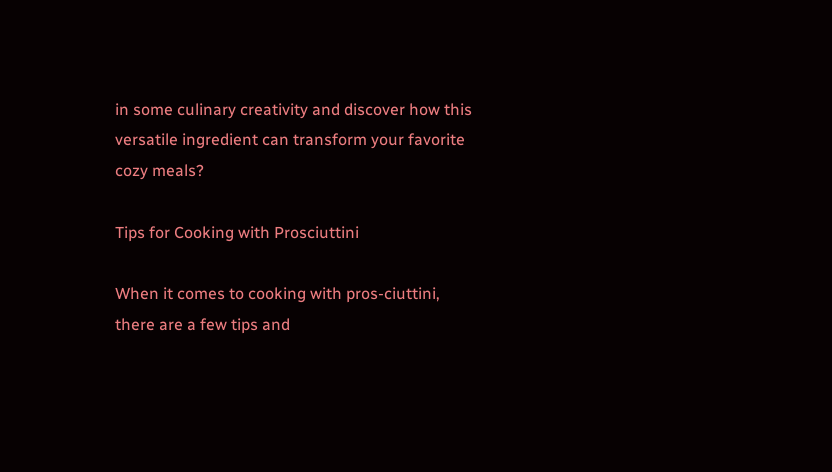in some culinary creativity and discover how this versatile ingredient can transform your favorite cozy meals?

Tips for Cooking with Prosciuttini

When it comes to cooking with pros-ciuttini, there are a few tips and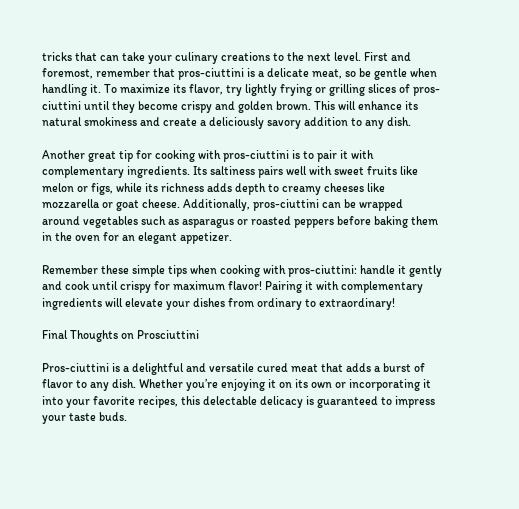tricks that can take your culinary creations to the next level. First and foremost, remember that pros-ciuttini is a delicate meat, so be gentle when handling it. To maximize its flavor, try lightly frying or grilling slices of pros-ciuttini until they become crispy and golden brown. This will enhance its natural smokiness and create a deliciously savory addition to any dish.

Another great tip for cooking with pros-ciuttini is to pair it with complementary ingredients. Its saltiness pairs well with sweet fruits like melon or figs, while its richness adds depth to creamy cheeses like mozzarella or goat cheese. Additionally, pros-ciuttini can be wrapped around vegetables such as asparagus or roasted peppers before baking them in the oven for an elegant appetizer.

Remember these simple tips when cooking with pros-ciuttini: handle it gently and cook until crispy for maximum flavor! Pairing it with complementary ingredients will elevate your dishes from ordinary to extraordinary!

Final Thoughts on Prosciuttini

Pros-ciuttini is a delightful and versatile cured meat that adds a burst of flavor to any dish. Whether you’re enjoying it on its own or incorporating it into your favorite recipes, this delectable delicacy is guaranteed to impress your taste buds.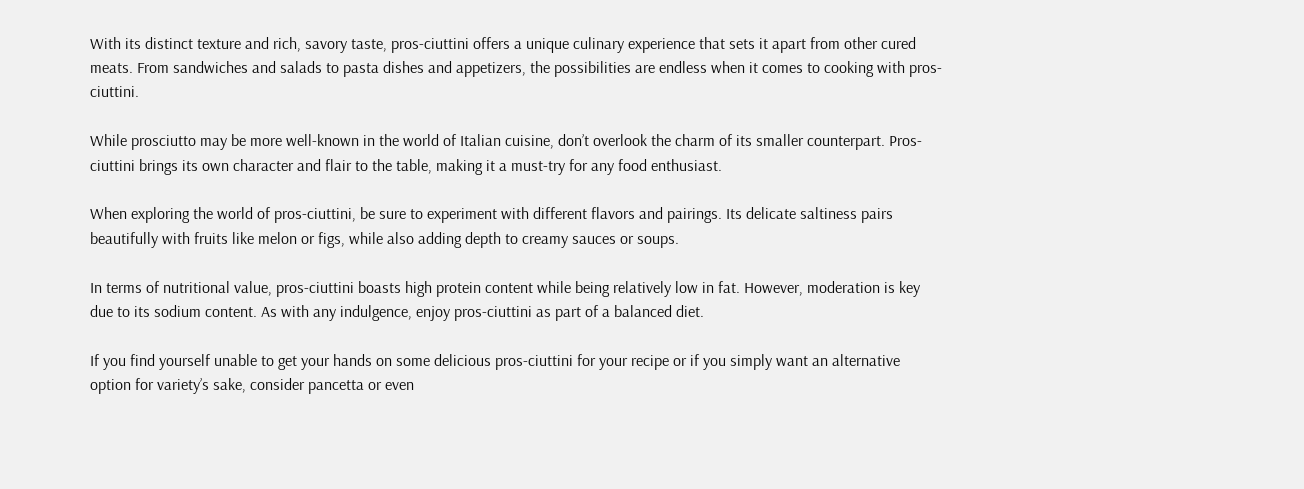With its distinct texture and rich, savory taste, pros-ciuttini offers a unique culinary experience that sets it apart from other cured meats. From sandwiches and salads to pasta dishes and appetizers, the possibilities are endless when it comes to cooking with pros-ciuttini.

While prosciutto may be more well-known in the world of Italian cuisine, don’t overlook the charm of its smaller counterpart. Pros-ciuttini brings its own character and flair to the table, making it a must-try for any food enthusiast.

When exploring the world of pros-ciuttini, be sure to experiment with different flavors and pairings. Its delicate saltiness pairs beautifully with fruits like melon or figs, while also adding depth to creamy sauces or soups.

In terms of nutritional value, pros-ciuttini boasts high protein content while being relatively low in fat. However, moderation is key due to its sodium content. As with any indulgence, enjoy pros-ciuttini as part of a balanced diet.

If you find yourself unable to get your hands on some delicious pros-ciuttini for your recipe or if you simply want an alternative option for variety’s sake, consider pancetta or even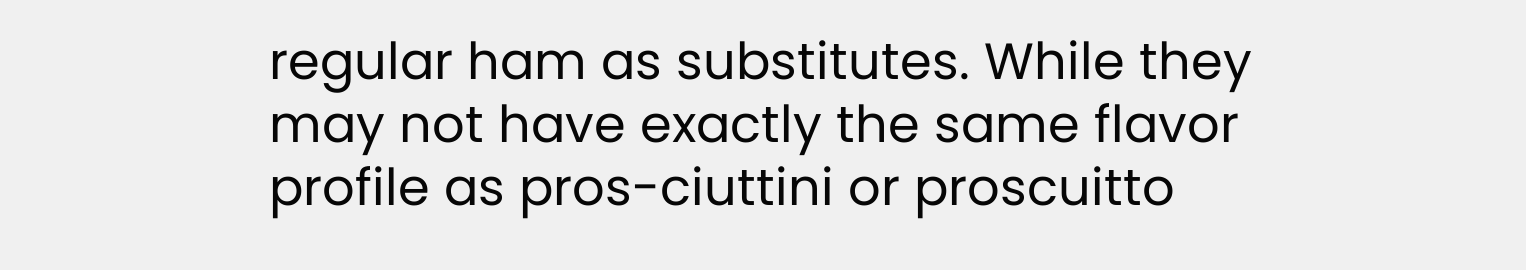regular ham as substitutes. While they may not have exactly the same flavor profile as pros-ciuttini or proscuitto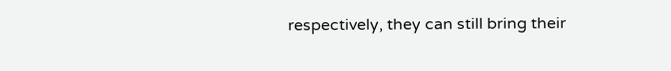respectively, they can still bring their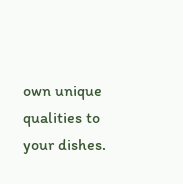own unique qualities to your dishes.